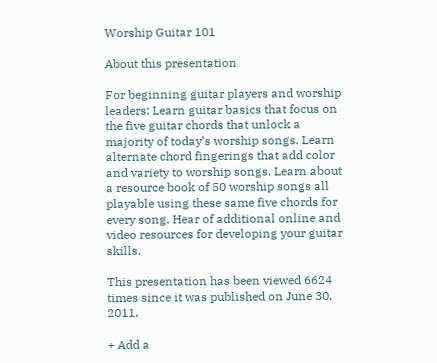Worship Guitar 101

About this presentation

For beginning guitar players and worship leaders: Learn guitar basics that focus on the five guitar chords that unlock a majority of today’s worship songs. Learn alternate chord fingerings that add color and variety to worship songs. Learn about a resource book of 50 worship songs all playable using these same five chords for every song. Hear of additional online and video resources for developing your guitar skills.

This presentation has been viewed 6624 times since it was published on June 30, 2011.

+ Add a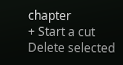chapter
+ Start a cut
Delete selected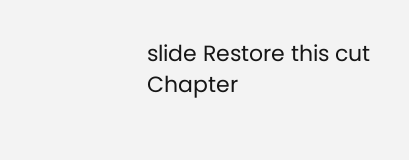slide Restore this cut
Chapter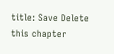title: Save Delete this chapter